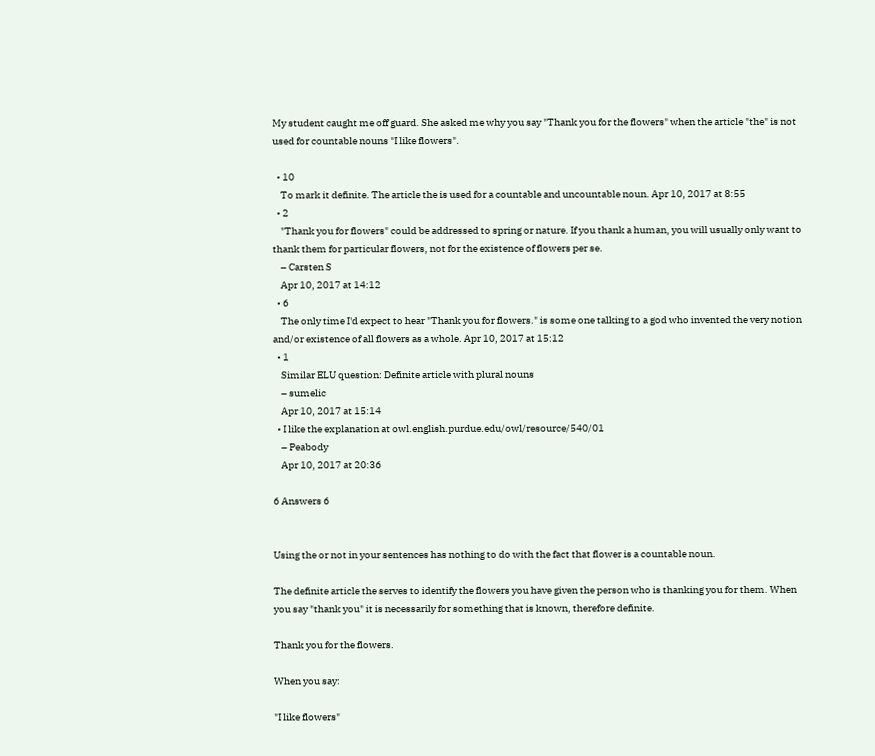My student caught me off guard. She asked me why you say "Thank you for the flowers" when the article "the" is not used for countable nouns "I like flowers".

  • 10
    To mark it definite. The article the is used for a countable and uncountable noun. Apr 10, 2017 at 8:55
  • 2
    "Thank you for flowers" could be addressed to spring or nature. If you thank a human, you will usually only want to thank them for particular flowers, not for the existence of flowers per se.
    – Carsten S
    Apr 10, 2017 at 14:12
  • 6
    The only time I'd expect to hear "Thank you for flowers." is some one talking to a god who invented the very notion and/or existence of all flowers as a whole. Apr 10, 2017 at 15:12
  • 1
    Similar ELU question: Definite article with plural nouns
    – sumelic
    Apr 10, 2017 at 15:14
  • I like the explanation at owl.english.purdue.edu/owl/resource/540/01
    – Peabody
    Apr 10, 2017 at 20:36

6 Answers 6


Using the or not in your sentences has nothing to do with the fact that flower is a countable noun.

The definite article the serves to identify the flowers you have given the person who is thanking you for them. When you say "thank you" it is necessarily for something that is known, therefore definite.

Thank you for the flowers.

When you say:

"I like flowers"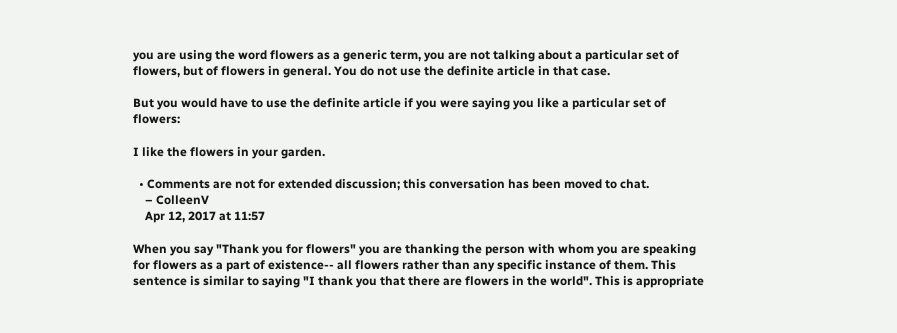you are using the word flowers as a generic term, you are not talking about a particular set of flowers, but of flowers in general. You do not use the definite article in that case.

But you would have to use the definite article if you were saying you like a particular set of flowers:

I like the flowers in your garden.

  • Comments are not for extended discussion; this conversation has been moved to chat.
    – ColleenV
    Apr 12, 2017 at 11:57

When you say "Thank you for flowers" you are thanking the person with whom you are speaking for flowers as a part of existence-- all flowers rather than any specific instance of them. This sentence is similar to saying "I thank you that there are flowers in the world". This is appropriate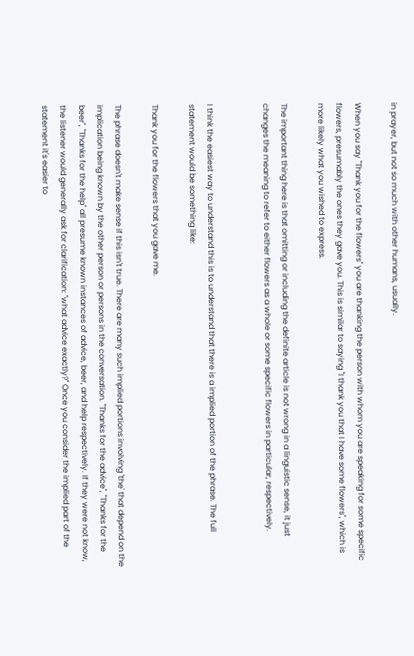in prayer, but not so much with other humans, usually.

When you say "Thank you for the flowers" you are thanking the person with whom you are speaking for some specific flowers, presumably the ones they gave you. This is similar to saying "I thank you that I have some flowers", which is more likely what you wished to express.

The important thing here is that omitting or including the definite article is not wrong in a linguistic sense, it just changes the meaning to refer to either flowers as a whole or some specific flowers in particular, respectively.


I think the easiest way to understand this is to understand that there is a implied portion of the phrase. The full statement would be something like:

Thank you for the flowers that you gave me.

The phrase doesn't make sense if this isn't true. There are many such implied portions involving 'the' that depend on the implication being known by the other person or persons in the conversation. "Thanks for the advice", "Thanks for the beer", "Thanks for the help" all presume known instances of advice, beer, and help respectively. If they were not know, the listener would generally ask for clarification: "what advice exactly?" Once you consider the implied part of the statement it's easier to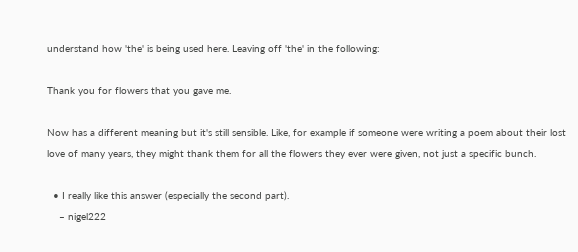understand how 'the' is being used here. Leaving off 'the' in the following:

Thank you for flowers that you gave me.

Now has a different meaning but it's still sensible. Like, for example if someone were writing a poem about their lost love of many years, they might thank them for all the flowers they ever were given, not just a specific bunch.

  • I really like this answer (especially the second part).
    – nigel222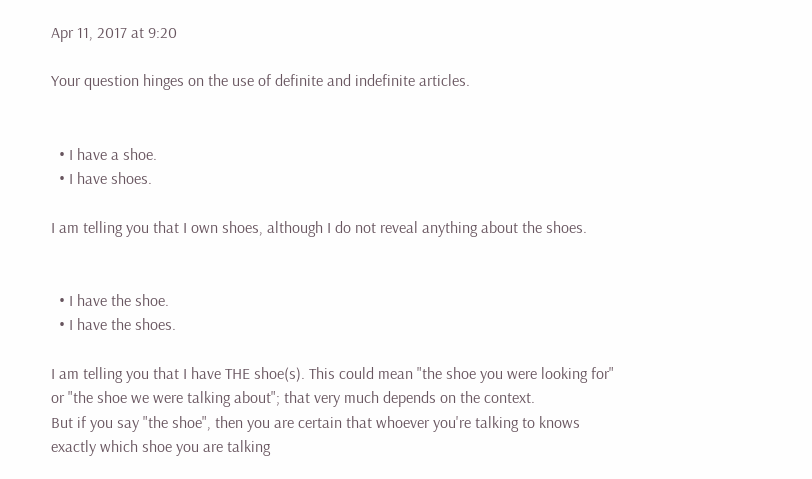Apr 11, 2017 at 9:20

Your question hinges on the use of definite and indefinite articles.


  • I have a shoe.
  • I have shoes.

I am telling you that I own shoes, although I do not reveal anything about the shoes.


  • I have the shoe.
  • I have the shoes.

I am telling you that I have THE shoe(s). This could mean "the shoe you were looking for" or "the shoe we were talking about"; that very much depends on the context.
But if you say "the shoe", then you are certain that whoever you're talking to knows exactly which shoe you are talking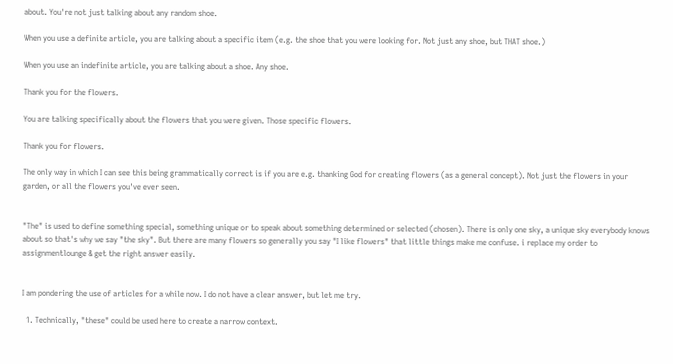about. You're not just talking about any random shoe.

When you use a definite article, you are talking about a specific item (e.g. the shoe that you were looking for. Not just any shoe, but THAT shoe.)

When you use an indefinite article, you are talking about a shoe. Any shoe.

Thank you for the flowers.

You are talking specifically about the flowers that you were given. Those specific flowers.

Thank you for flowers.

The only way in which I can see this being grammatically correct is if you are e.g. thanking God for creating flowers (as a general concept). Not just the flowers in your garden, or all the flowers you've ever seen.


"The" is used to define something special, something unique or to speak about something determined or selected (chosen). There is only one sky, a unique sky everybody knows about so that's why we say "the sky". But there are many flowers so generally you say "I like flowers" that little things make me confuse. i replace my order to assignmentlounge & get the right answer easily.


I am pondering the use of articles for a while now. I do not have a clear answer, but let me try.

  1. Technically, "these" could be used here to create a narrow context.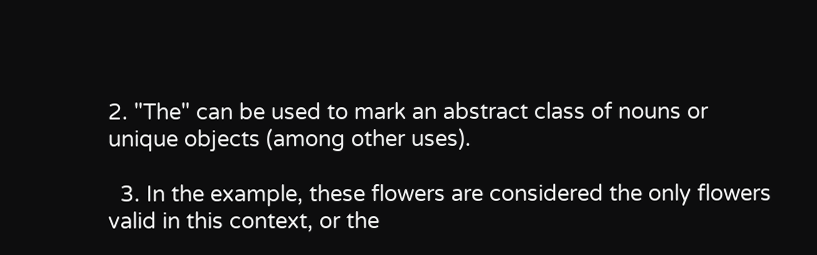2. "The" can be used to mark an abstract class of nouns or unique objects (among other uses).

  3. In the example, these flowers are considered the only flowers valid in this context, or the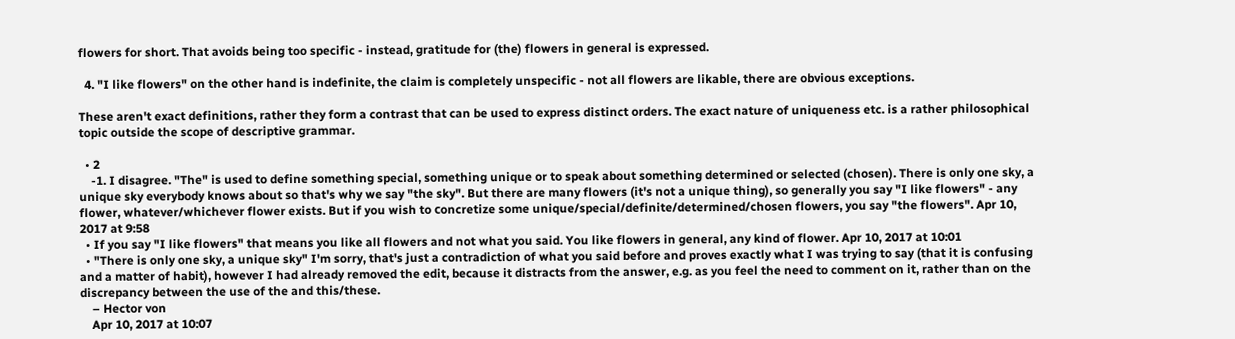flowers for short. That avoids being too specific - instead, gratitude for (the) flowers in general is expressed.

  4. "I like flowers" on the other hand is indefinite, the claim is completely unspecific - not all flowers are likable, there are obvious exceptions.

These aren't exact definitions, rather they form a contrast that can be used to express distinct orders. The exact nature of uniqueness etc. is a rather philosophical topic outside the scope of descriptive grammar.

  • 2
    -1. I disagree. "The" is used to define something special, something unique or to speak about something determined or selected (chosen). There is only one sky, a unique sky everybody knows about so that's why we say "the sky". But there are many flowers (it's not a unique thing), so generally you say "I like flowers" - any flower, whatever/whichever flower exists. But if you wish to сoncretize some unique/special/definite/determined/chosen flowers, you say "the flowers". Apr 10, 2017 at 9:58
  • If you say "I like flowers" that means you like all flowers and not what you said. You like flowers in general, any kind of flower. Apr 10, 2017 at 10:01
  • "There is only one sky, a unique sky" I'm sorry, that's just a contradiction of what you said before and proves exactly what I was trying to say (that it is confusing and a matter of habit), however I had already removed the edit, because it distracts from the answer, e.g. as you feel the need to comment on it, rather than on the discrepancy between the use of the and this/these.
    – Hector von
    Apr 10, 2017 at 10:07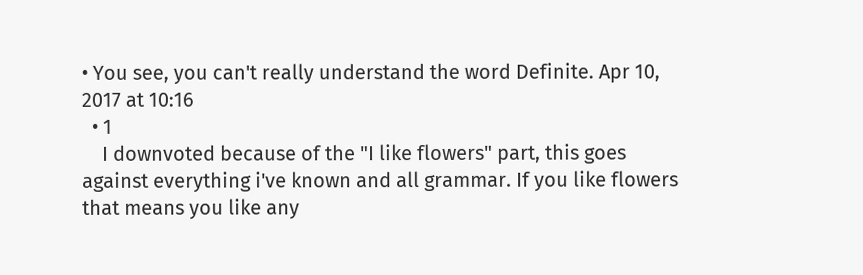• You see, you can't really understand the word Definite. Apr 10, 2017 at 10:16
  • 1
    I downvoted because of the "I like flowers" part, this goes against everything i've known and all grammar. If you like flowers that means you like any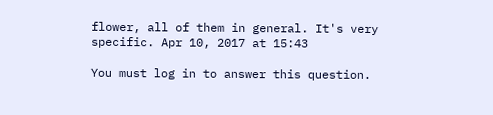flower, all of them in general. It's very specific. Apr 10, 2017 at 15:43

You must log in to answer this question.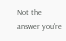Not the answer you're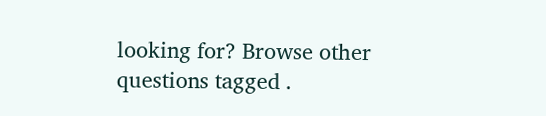looking for? Browse other questions tagged .